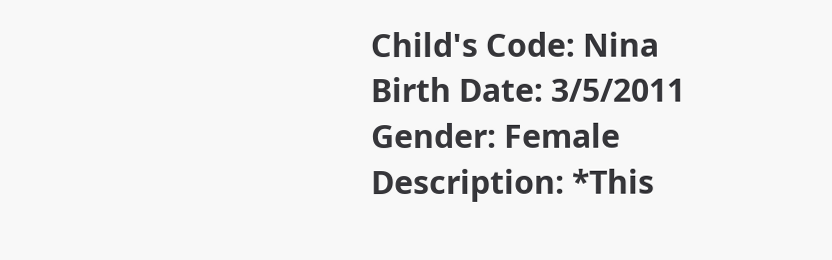Child's Code: Nina
Birth Date: 3/5/2011
Gender: Female
Description: *This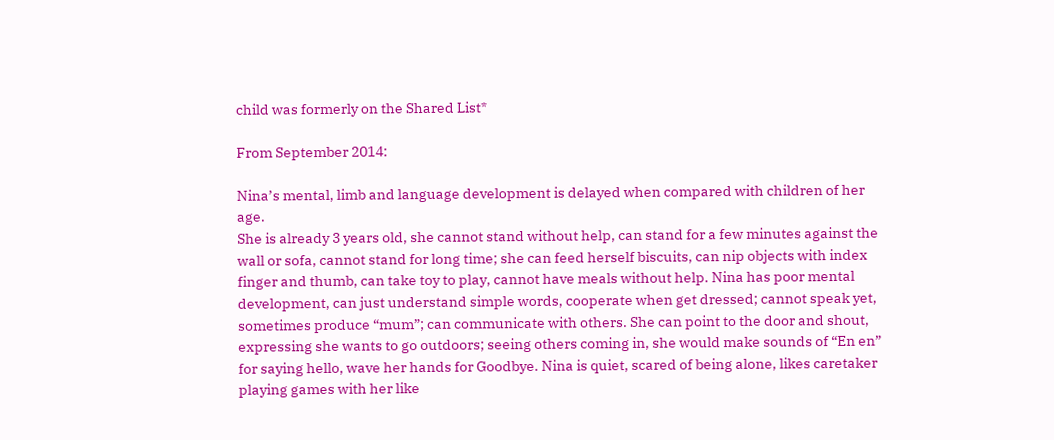child was formerly on the Shared List*

From September 2014:

Nina’s mental, limb and language development is delayed when compared with children of her age.
She is already 3 years old, she cannot stand without help, can stand for a few minutes against the wall or sofa, cannot stand for long time; she can feed herself biscuits, can nip objects with index finger and thumb, can take toy to play, cannot have meals without help. Nina has poor mental development, can just understand simple words, cooperate when get dressed; cannot speak yet, sometimes produce “mum”; can communicate with others. She can point to the door and shout, expressing she wants to go outdoors; seeing others coming in, she would make sounds of “En en” for saying hello, wave her hands for Goodbye. Nina is quiet, scared of being alone, likes caretaker playing games with her like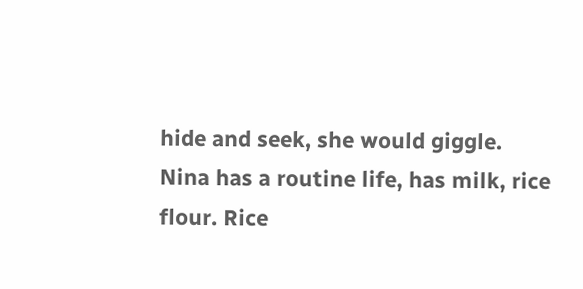hide and seek, she would giggle. Nina has a routine life, has milk, rice flour. Rice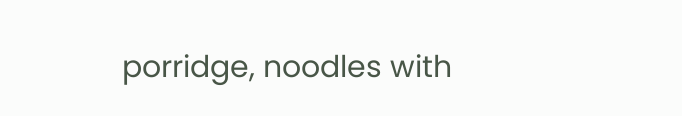porridge, noodles with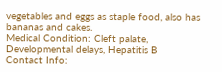vegetables and eggs as staple food, also has bananas and cakes.
Medical Condition: Cleft palate, Developmental delays, Hepatitis B
Contact Info: